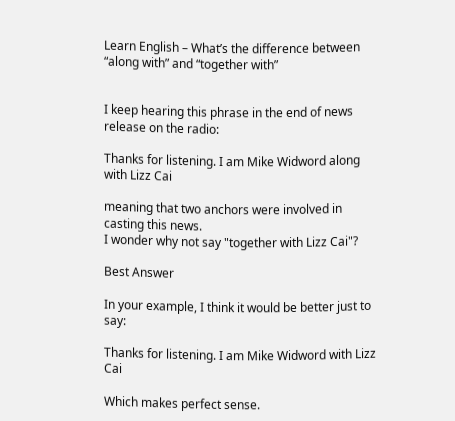Learn English – What’s the difference between “along with” and “together with”


I keep hearing this phrase in the end of news release on the radio:

Thanks for listening. I am Mike Widword along with Lizz Cai

meaning that two anchors were involved in casting this news.
I wonder why not say "together with Lizz Cai"?

Best Answer

In your example, I think it would be better just to say:

Thanks for listening. I am Mike Widword with Lizz Cai

Which makes perfect sense.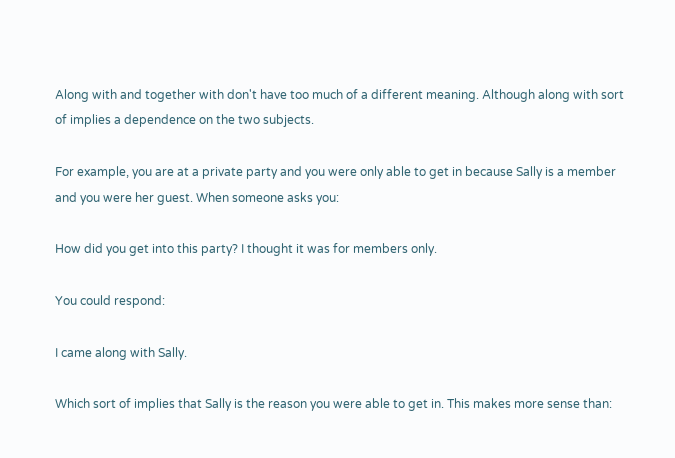Along with and together with don't have too much of a different meaning. Although along with sort of implies a dependence on the two subjects.

For example, you are at a private party and you were only able to get in because Sally is a member and you were her guest. When someone asks you:

How did you get into this party? I thought it was for members only.

You could respond:

I came along with Sally.

Which sort of implies that Sally is the reason you were able to get in. This makes more sense than: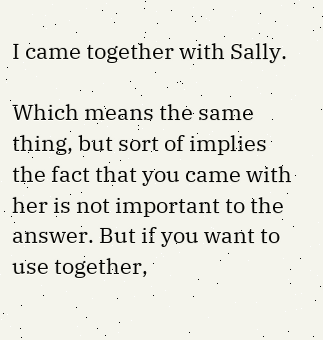I came together with Sally.

Which means the same thing, but sort of implies the fact that you came with her is not important to the answer. But if you want to use together,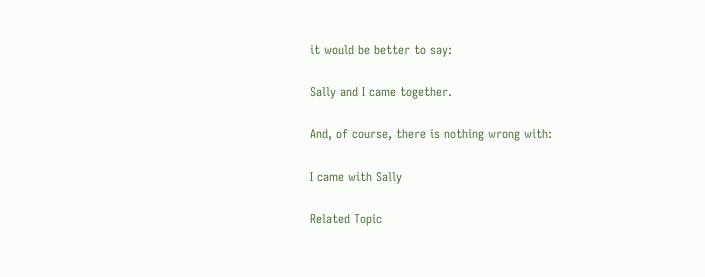it would be better to say:

Sally and I came together.

And, of course, there is nothing wrong with:

I came with Sally

Related Topic